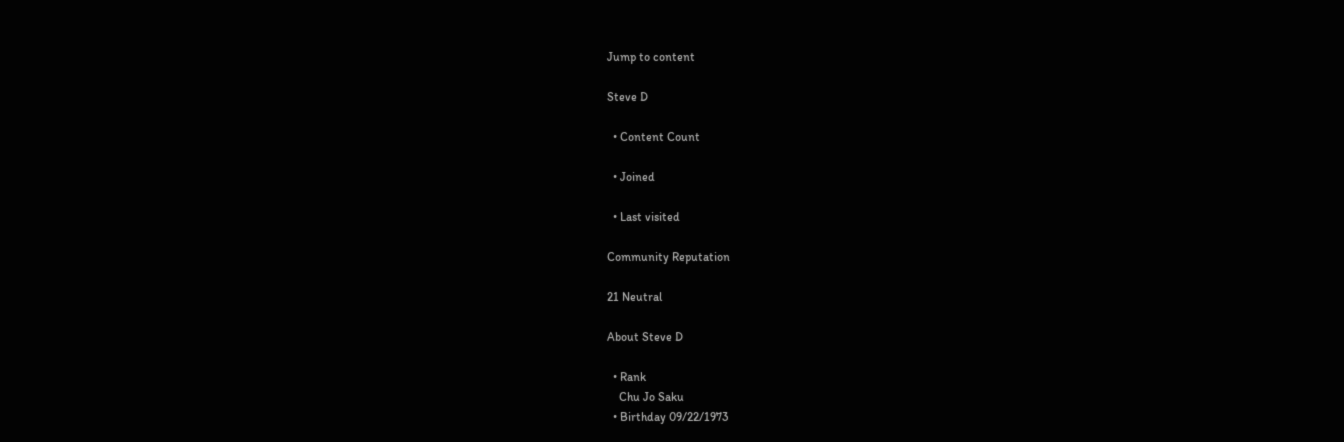Jump to content

Steve D

  • Content Count

  • Joined

  • Last visited

Community Reputation

21 Neutral

About Steve D

  • Rank
    Chu Jo Saku
  • Birthday 09/22/1973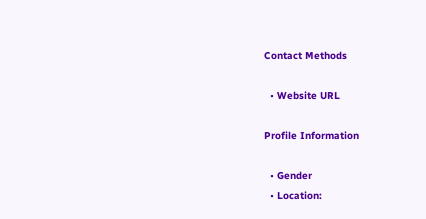Contact Methods

  • Website URL

Profile Information

  • Gender
  • Location: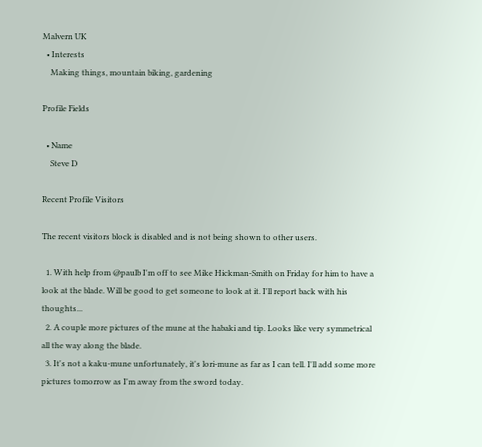Malvern UK
  • Interests
    Making things, mountain biking, gardening

Profile Fields

  • Name
    Steve D

Recent Profile Visitors

The recent visitors block is disabled and is not being shown to other users.

  1. With help from @paulb I'm off to see Mike Hickman-Smith on Friday for him to have a look at the blade. Will be good to get someone to look at it. I'll report back with his thoughts...
  2. A couple more pictures of the mune at the habaki and tip. Looks like very symmetrical all the way along the blade.
  3. It's not a kaku-mune unfortunately, it's lori-mune as far as I can tell. I'll add some more pictures tomorrow as I'm away from the sword today.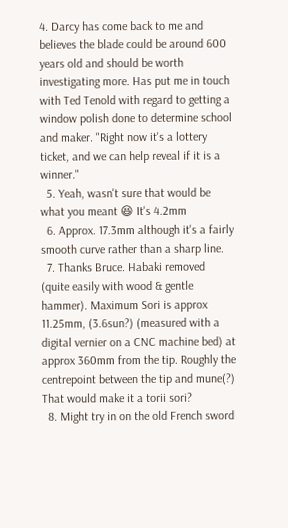4. Darcy has come back to me and believes the blade could be around 600 years old and should be worth investigating more. Has put me in touch with Ted Tenold with regard to getting a window polish done to determine school and maker. "Right now it's a lottery ticket, and we can help reveal if it is a winner."
  5. Yeah, wasn't sure that would be what you meant 😆 It's 4.2mm
  6. Approx. 17.3mm although it's a fairly smooth curve rather than a sharp line.
  7. Thanks Bruce. Habaki removed (quite easily with wood & gentle hammer). Maximum Sori is approx 11.25mm, (3.6sun?) (measured with a digital vernier on a CNC machine bed) at approx 360mm from the tip. Roughly the centrepoint between the tip and mune(?) That would make it a torii sori?
  8. Might try in on the old French sword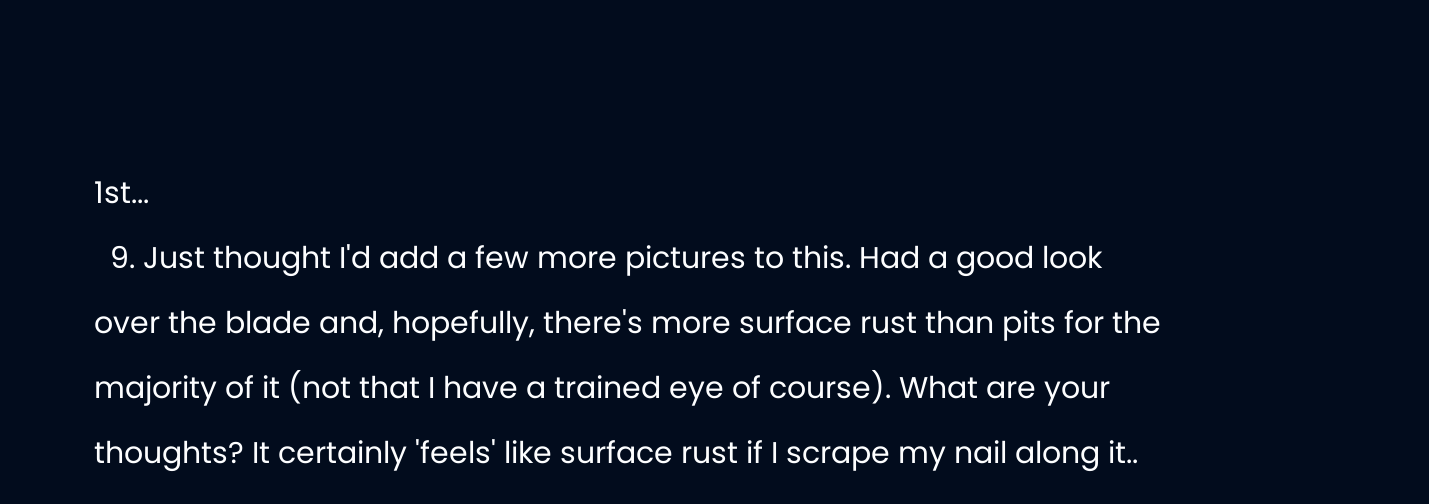1st...
  9. Just thought I'd add a few more pictures to this. Had a good look over the blade and, hopefully, there's more surface rust than pits for the majority of it (not that I have a trained eye of course). What are your thoughts? It certainly 'feels' like surface rust if I scrape my nail along it..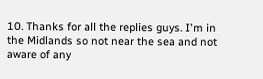10. Thanks for all the replies guys. I'm in the Midlands so not near the sea and not aware of any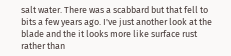salt water. There was a scabbard but that fell to bits a few years ago. I've just another look at the blade and the it looks more like surface rust rather than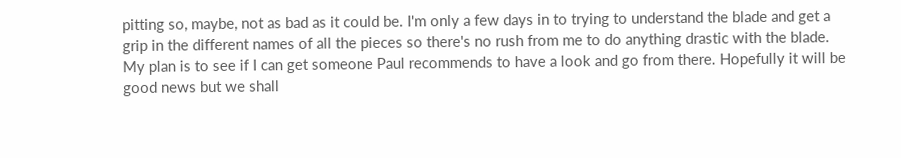pitting so, maybe, not as bad as it could be. I'm only a few days in to trying to understand the blade and get a grip in the different names of all the pieces so there's no rush from me to do anything drastic with the blade. My plan is to see if I can get someone Paul recommends to have a look and go from there. Hopefully it will be good news but we shall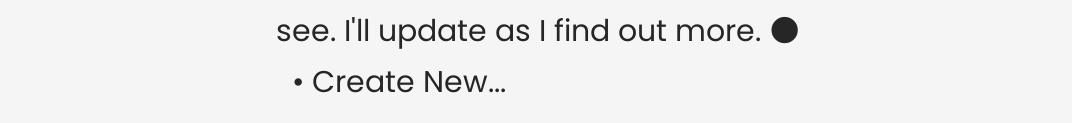see. I'll update as I find out more. 🌑
  • Create New...